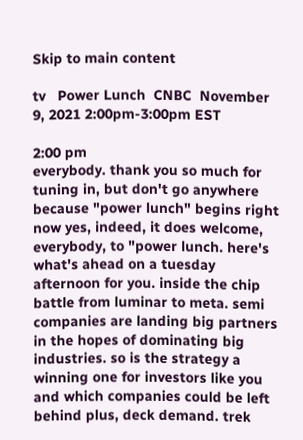Skip to main content

tv   Power Lunch  CNBC  November 9, 2021 2:00pm-3:00pm EST

2:00 pm
everybody. thank you so much for tuning in, but don't go anywhere because "power lunch" begins right now yes, indeed, it does welcome, everybody, to "power lunch. here's what's ahead on a tuesday afternoon for you. inside the chip battle from luminar to meta. semi companies are landing big partners in the hopes of dominating big industries. so is the strategy a winning one for investors like you and which companies could be left behind plus, deck demand. trek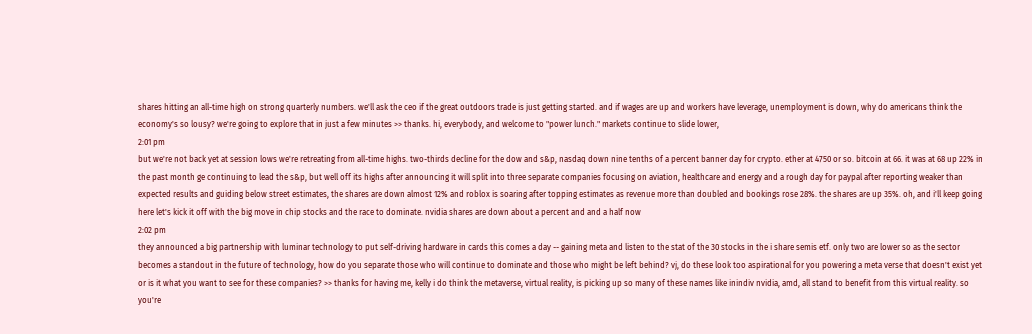shares hitting an all-time high on strong quarterly numbers. we'll ask the ceo if the great outdoors trade is just getting started. and if wages are up and workers have leverage, unemployment is down, why do americans think the economy's so lousy? we're going to explore that in just a few minutes >> thanks. hi, everybody, and welcome to "power lunch." markets continue to slide lower,
2:01 pm
but we're not back yet at session lows we're retreating from all-time highs. two-thirds decline for the dow and s&p, nasdaq down nine tenths of a percent banner day for crypto. ether at 4750 or so. bitcoin at 66. it was at 68 up 22% in the past month ge continuing to lead the s&p, but well off its highs after announcing it will split into three separate companies focusing on aviation, healthcare and energy and a rough day for paypal after reporting weaker than expected results and guiding below street estimates, the shares are down almost 12% and roblox is soaring after topping estimates as revenue more than doubled and bookings rose 28%. the shares are up 35%. oh, and i'll keep going here let's kick it off with the big move in chip stocks and the race to dominate. nvidia shares are down about a percent and and a half now
2:02 pm
they announced a big partnership with luminar technology to put self-driving hardware in cards this comes a day -- gaining meta and listen to the stat of the 30 stocks in the i share semis etf. only two are lower so as the sector becomes a standout in the future of technology, how do you separate those who will continue to dominate and those who might be left behind? vj, do these look too aspirational for you powering a meta verse that doesn't exist yet or is it what you want to see for these companies? >> thanks for having me, kelly i do think the metaverse, virtual reality, is picking up so many of these names like inindiv nvidia, amd, all stand to benefit from this virtual reality. so you're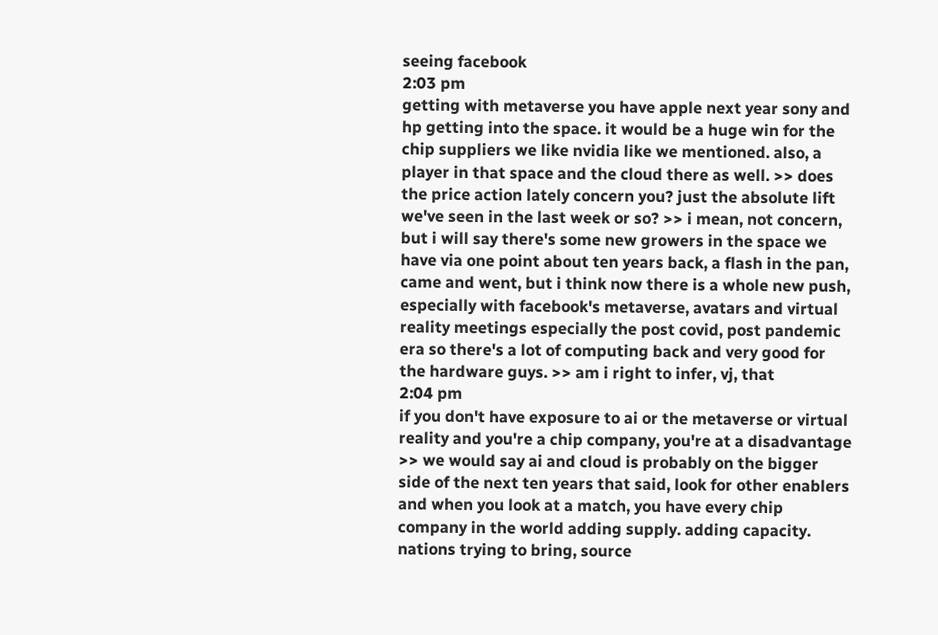seeing facebook
2:03 pm
getting with metaverse you have apple next year sony and hp getting into the space. it would be a huge win for the chip suppliers we like nvidia like we mentioned. also, a player in that space and the cloud there as well. >> does the price action lately concern you? just the absolute lift we've seen in the last week or so? >> i mean, not concern, but i will say there's some new growers in the space we have via one point about ten years back, a flash in the pan, came and went, but i think now there is a whole new push, especially with facebook's metaverse, avatars and virtual reality meetings especially the post covid, post pandemic era so there's a lot of computing back and very good for the hardware guys. >> am i right to infer, vj, that
2:04 pm
if you don't have exposure to ai or the metaverse or virtual reality and you're a chip company, you're at a disadvantage >> we would say ai and cloud is probably on the bigger side of the next ten years that said, look for other enablers and when you look at a match, you have every chip company in the world adding supply. adding capacity. nations trying to bring, source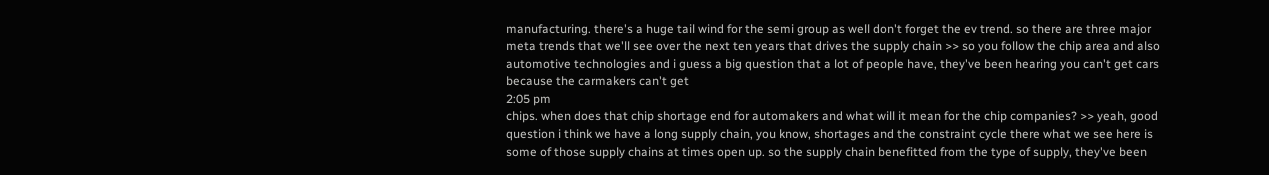manufacturing. there's a huge tail wind for the semi group as well don't forget the ev trend. so there are three major meta trends that we'll see over the next ten years that drives the supply chain >> so you follow the chip area and also automotive technologies and i guess a big question that a lot of people have, they've been hearing you can't get cars because the carmakers can't get
2:05 pm
chips. when does that chip shortage end for automakers and what will it mean for the chip companies? >> yeah, good question i think we have a long supply chain, you know, shortages and the constraint cycle there what we see here is some of those supply chains at times open up. so the supply chain benefitted from the type of supply, they've been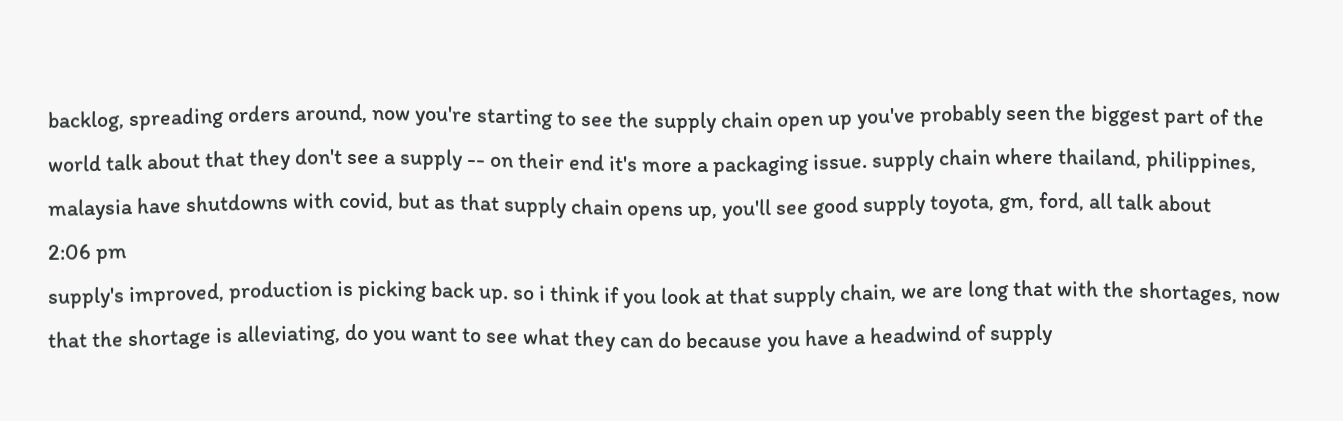backlog, spreading orders around, now you're starting to see the supply chain open up you've probably seen the biggest part of the world talk about that they don't see a supply -- on their end it's more a packaging issue. supply chain where thailand, philippines, malaysia have shutdowns with covid, but as that supply chain opens up, you'll see good supply toyota, gm, ford, all talk about
2:06 pm
supply's improved, production is picking back up. so i think if you look at that supply chain, we are long that with the shortages, now that the shortage is alleviating, do you want to see what they can do because you have a headwind of supply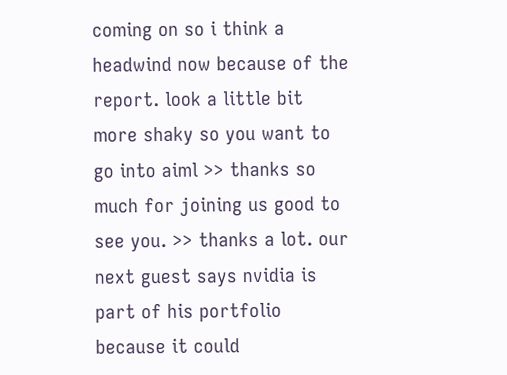coming on so i think a headwind now because of the report. look a little bit more shaky so you want to go into aiml >> thanks so much for joining us good to see you. >> thanks a lot. our next guest says nvidia is part of his portfolio because it could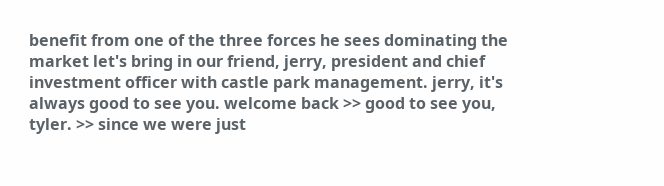benefit from one of the three forces he sees dominating the market let's bring in our friend, jerry, president and chief investment officer with castle park management. jerry, it's always good to see you. welcome back >> good to see you, tyler. >> since we were just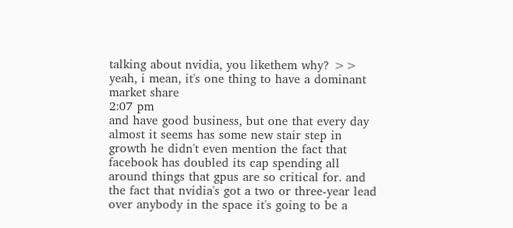talking about nvidia, you likethem why? >> yeah, i mean, it's one thing to have a dominant market share
2:07 pm
and have good business, but one that every day almost it seems has some new stair step in growth he didn't even mention the fact that facebook has doubled its cap spending all around things that gpus are so critical for. and the fact that nvidia's got a two or three-year lead over anybody in the space it's going to be a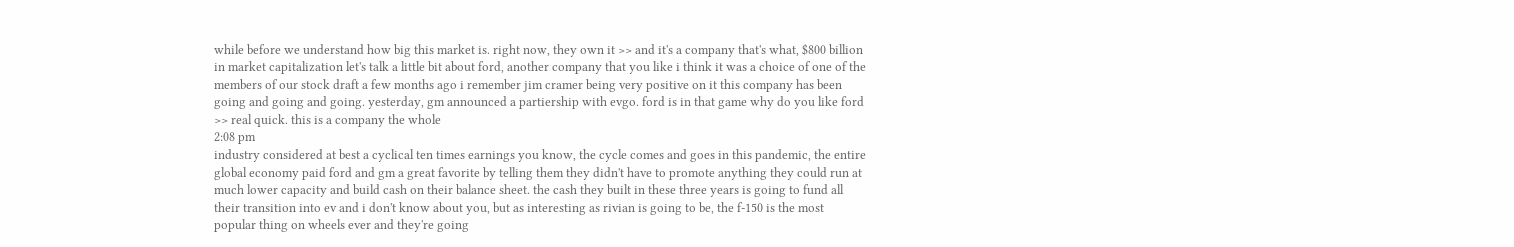while before we understand how big this market is. right now, they own it >> and it's a company that's what, $800 billion in market capitalization let's talk a little bit about ford, another company that you like i think it was a choice of one of the members of our stock draft a few months ago i remember jim cramer being very positive on it this company has been going and going and going. yesterday, gm announced a partiership with evgo. ford is in that game why do you like ford >> real quick. this is a company the whole
2:08 pm
industry considered at best a cyclical ten times earnings you know, the cycle comes and goes in this pandemic, the entire global economy paid ford and gm a great favorite by telling them they didn't have to promote anything they could run at much lower capacity and build cash on their balance sheet. the cash they built in these three years is going to fund all their transition into ev and i don't know about you, but as interesting as rivian is going to be, the f-150 is the most popular thing on wheels ever and they're going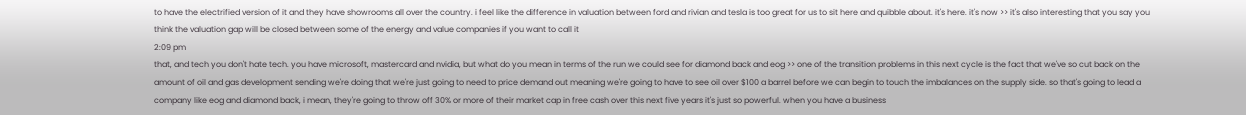to have the electrified version of it and they have showrooms all over the country. i feel like the difference in valuation between ford and rivian and tesla is too great for us to sit here and quibble about. it's here. it's now >> it's also interesting that you say you think the valuation gap will be closed between some of the energy and value companies if you want to call it
2:09 pm
that, and tech you don't hate tech. you have microsoft, mastercard and nvidia, but what do you mean in terms of the run we could see for diamond back and eog >> one of the transition problems in this next cycle is the fact that we've so cut back on the amount of oil and gas development sending we're doing that we're just going to need to price demand out meaning we're going to have to see oil over $100 a barrel before we can begin to touch the imbalances on the supply side. so that's going to lead a company like eog and diamond back, i mean, they're going to throw off 30% or more of their market cap in free cash over this next five years it's just so powerful. when you have a business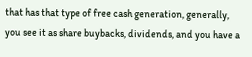that has that type of free cash generation, generally, you see it as share buybacks, dividends, and you have a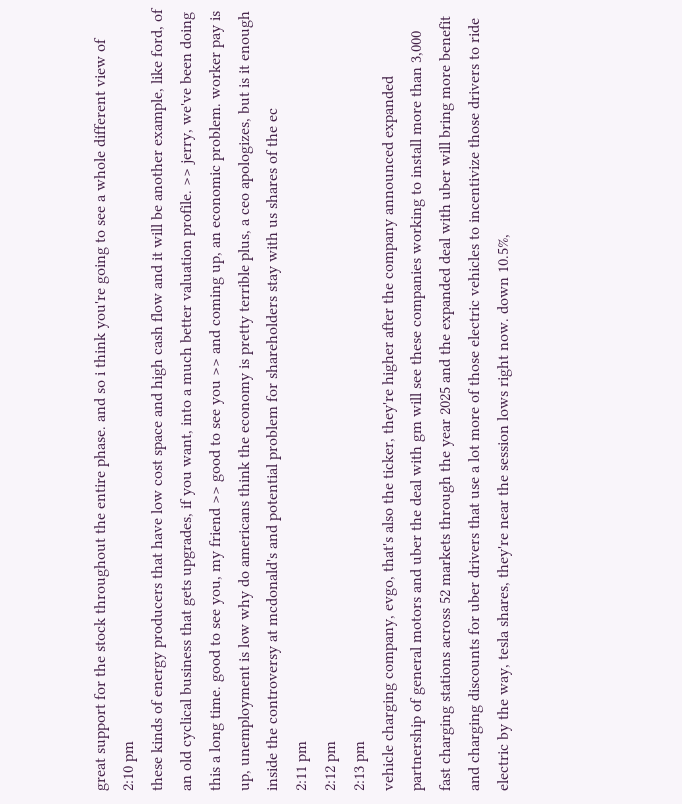great support for the stock throughout the entire phase. and so i think you're going to see a whole different view of
2:10 pm
these kinds of energy producers that have low cost space and high cash flow and it will be another example, like ford, of an old cyclical business that gets upgrades, if you want, into a much better valuation profile. >> jerry, we've been doing this a long time. good to see you, my friend >> good to see you >> and coming up, an economic problem. worker pay is up, unemployment is low why do americans think the economy is pretty terrible plus, a ceo apologizes, but is it enough inside the controversy at mcdonald's and potential problem for shareholders stay with us shares of the ec
2:11 pm
2:12 pm
2:13 pm
vehicle charging company, evgo, that's also the ticker, they're higher after the company announced expanded partnership of general motors and uber the deal with gm will see these companies working to install more than 3,000 fast charging stations across 52 markets through the year 2025 and the expanded deal with uber will bring more benefit and charging discounts for uber drivers that use a lot more of those electric vehicles to incentivize those drivers to ride electric by the way, tesla shares, they're near the session lows right now. down 10.5%,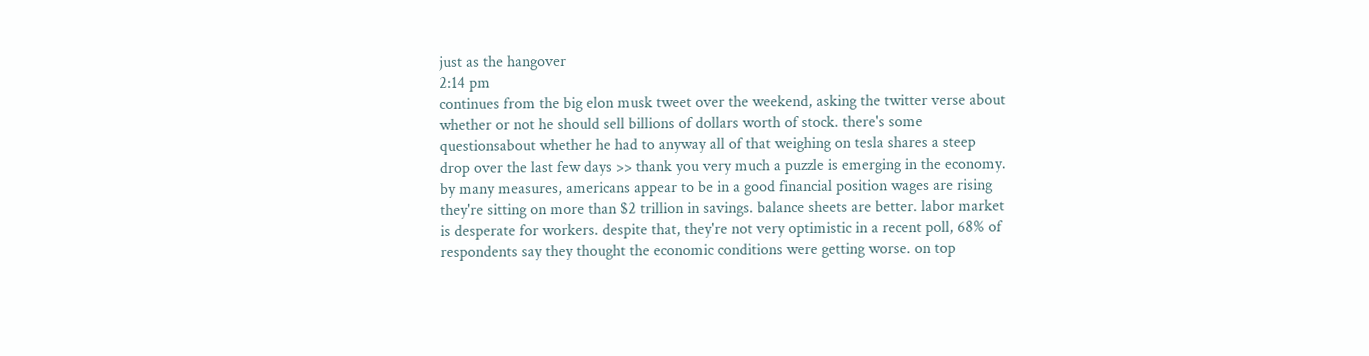just as the hangover
2:14 pm
continues from the big elon musk tweet over the weekend, asking the twitter verse about whether or not he should sell billions of dollars worth of stock. there's some questionsabout whether he had to anyway all of that weighing on tesla shares a steep drop over the last few days >> thank you very much a puzzle is emerging in the economy. by many measures, americans appear to be in a good financial position wages are rising they're sitting on more than $2 trillion in savings. balance sheets are better. labor market is desperate for workers. despite that, they're not very optimistic in a recent poll, 68% of respondents say they thought the economic conditions were getting worse. on top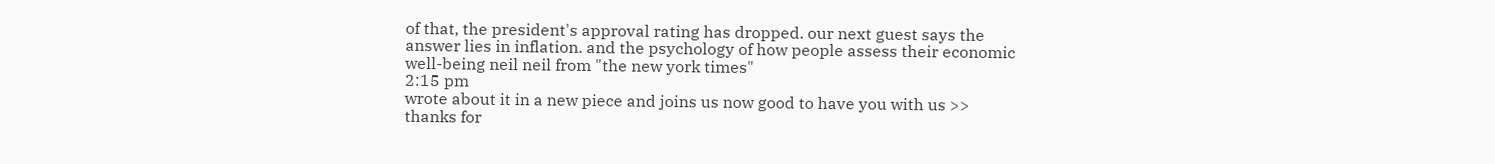of that, the president's approval rating has dropped. our next guest says the answer lies in inflation. and the psychology of how people assess their economic well-being neil neil from "the new york times"
2:15 pm
wrote about it in a new piece and joins us now good to have you with us >> thanks for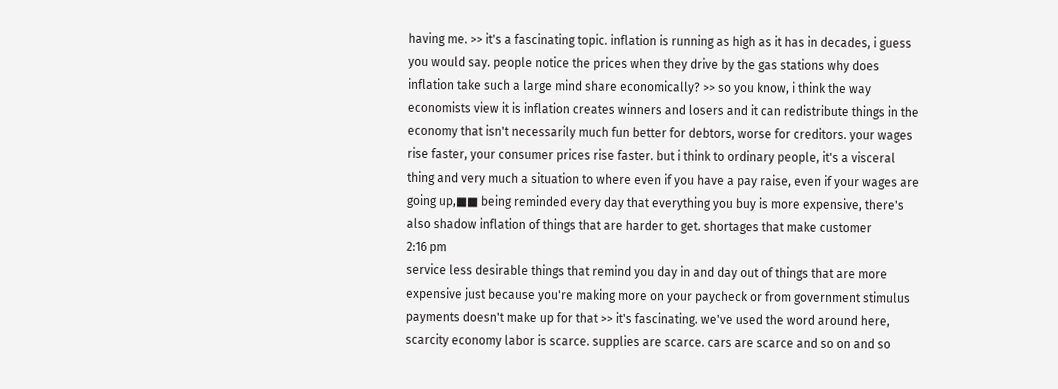having me. >> it's a fascinating topic. inflation is running as high as it has in decades, i guess you would say. people notice the prices when they drive by the gas stations why does inflation take such a large mind share economically? >> so you know, i think the way economists view it is inflation creates winners and losers and it can redistribute things in the economy that isn't necessarily much fun better for debtors, worse for creditors. your wages rise faster, your consumer prices rise faster. but i think to ordinary people, it's a visceral thing and very much a situation to where even if you have a pay raise, even if your wages are going up,■■ being reminded every day that everything you buy is more expensive, there's also shadow inflation of things that are harder to get. shortages that make customer
2:16 pm
service less desirable things that remind you day in and day out of things that are more expensive just because you're making more on your paycheck or from government stimulus payments doesn't make up for that >> it's fascinating. we've used the word around here, scarcity economy labor is scarce. supplies are scarce. cars are scarce and so on and so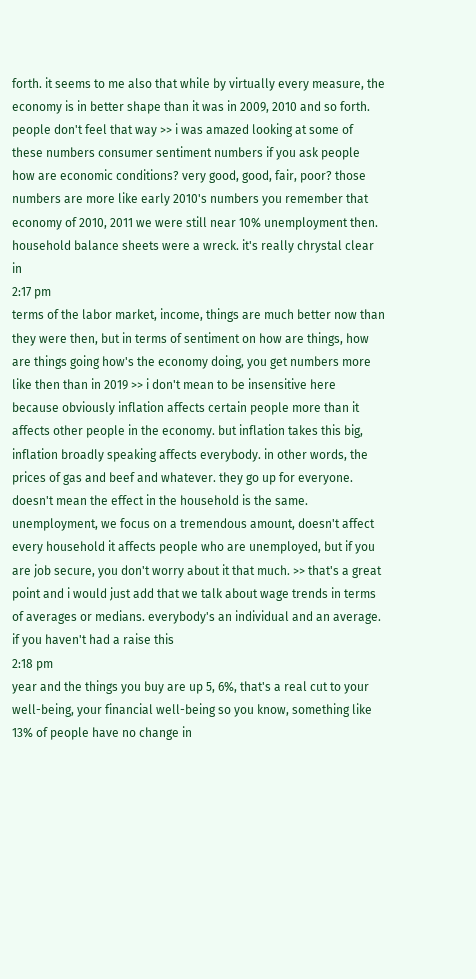forth. it seems to me also that while by virtually every measure, the economy is in better shape than it was in 2009, 2010 and so forth. people don't feel that way >> i was amazed looking at some of these numbers consumer sentiment numbers if you ask people how are economic conditions? very good, good, fair, poor? those numbers are more like early 2010's numbers you remember that economy of 2010, 2011 we were still near 10% unemployment then. household balance sheets were a wreck. it's really chrystal clear in
2:17 pm
terms of the labor market, income, things are much better now than they were then, but in terms of sentiment on how are things, how are things going how's the economy doing, you get numbers more like then than in 2019 >> i don't mean to be insensitive here because obviously inflation affects certain people more than it affects other people in the economy. but inflation takes this big, inflation broadly speaking affects everybody. in other words, the prices of gas and beef and whatever. they go up for everyone. doesn't mean the effect in the household is the same. unemployment, we focus on a tremendous amount, doesn't affect every household it affects people who are unemployed, but if you are job secure, you don't worry about it that much. >> that's a great point and i would just add that we talk about wage trends in terms of averages or medians. everybody's an individual and an average. if you haven't had a raise this
2:18 pm
year and the things you buy are up 5, 6%, that's a real cut to your well-being, your financial well-being so you know, something like 13% of people have no change in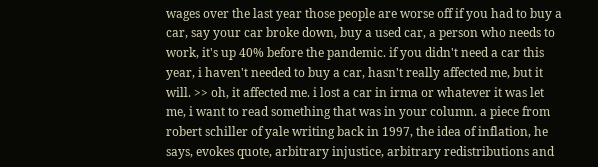wages over the last year those people are worse off if you had to buy a car, say your car broke down, buy a used car, a person who needs to work, it's up 40% before the pandemic. if you didn't need a car this year, i haven't needed to buy a car, hasn't really affected me, but it will. >> oh, it affected me. i lost a car in irma or whatever it was let me, i want to read something that was in your column. a piece from robert schiller of yale writing back in 1997, the idea of inflation, he says, evokes quote, arbitrary injustice, arbitrary redistributions and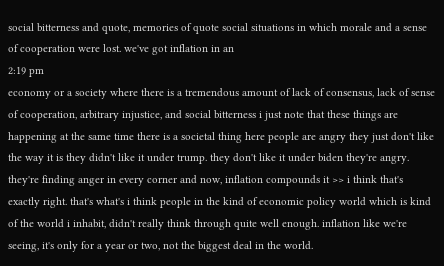social bitterness and quote, memories of quote social situations in which morale and a sense of cooperation were lost. we've got inflation in an
2:19 pm
economy or a society where there is a tremendous amount of lack of consensus, lack of sense of cooperation, arbitrary injustice, and social bitterness i just note that these things are happening at the same time there is a societal thing here people are angry they just don't like the way it is they didn't like it under trump. they don't like it under biden they're angry. they're finding anger in every corner and now, inflation compounds it >> i think that's exactly right. that's what's i think people in the kind of economic policy world which is kind of the world i inhabit, didn't really think through quite well enough. inflation like we're seeing, it's only for a year or two, not the biggest deal in the world.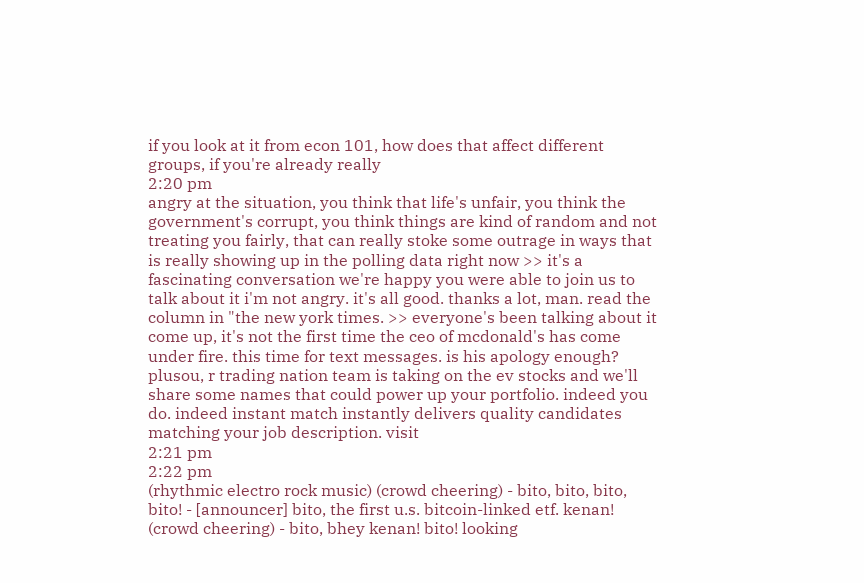if you look at it from econ 101, how does that affect different groups, if you're already really
2:20 pm
angry at the situation, you think that life's unfair, you think the government's corrupt, you think things are kind of random and not treating you fairly, that can really stoke some outrage in ways that is really showing up in the polling data right now >> it's a fascinating conversation we're happy you were able to join us to talk about it i'm not angry. it's all good. thanks a lot, man. read the column in "the new york times. >> everyone's been talking about it come up, it's not the first time the ceo of mcdonald's has come under fire. this time for text messages. is his apology enough? plusou, r trading nation team is taking on the ev stocks and we'll share some names that could power up your portfolio. indeed you do. indeed instant match instantly delivers quality candidates matching your job description. visit
2:21 pm
2:22 pm
(rhythmic electro rock music) (crowd cheering) - bito, bito, bito, bito! - [announcer] bito, the first u.s. bitcoin-linked etf. kenan! (crowd cheering) - bito, bhey kenan! bito! looking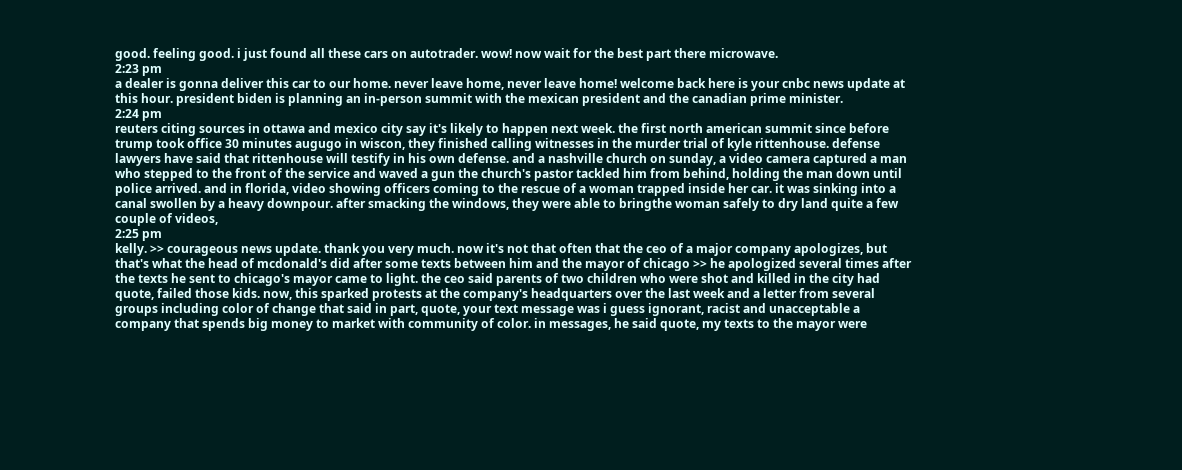good. feeling good. i just found all these cars on autotrader. wow! now wait for the best part there microwave.
2:23 pm
a dealer is gonna deliver this car to our home. never leave home, never leave home! welcome back here is your cnbc news update at this hour. president biden is planning an in-person summit with the mexican president and the canadian prime minister.
2:24 pm
reuters citing sources in ottawa and mexico city say it's likely to happen next week. the first north american summit since before trump took office 30 minutes augugo in wiscon, they finished calling witnesses in the murder trial of kyle rittenhouse. defense lawyers have said that rittenhouse will testify in his own defense. and a nashville church on sunday, a video camera captured a man who stepped to the front of the service and waved a gun the church's pastor tackled him from behind, holding the man down until police arrived. and in florida, video showing officers coming to the rescue of a woman trapped inside her car. it was sinking into a canal swollen by a heavy downpour. after smacking the windows, they were able to bringthe woman safely to dry land quite a few couple of videos,
2:25 pm
kelly. >> courageous news update. thank you very much. now it's not that often that the ceo of a major company apologizes, but that's what the head of mcdonald's did after some texts between him and the mayor of chicago >> he apologized several times after the texts he sent to chicago's mayor came to light. the ceo said parents of two children who were shot and killed in the city had quote, failed those kids. now, this sparked protests at the company's headquarters over the last week and a letter from several groups including color of change that said in part, quote, your text message was i guess ignorant, racist and unacceptable a company that spends big money to market with community of color. in messages, he said quote, my texts to the mayor were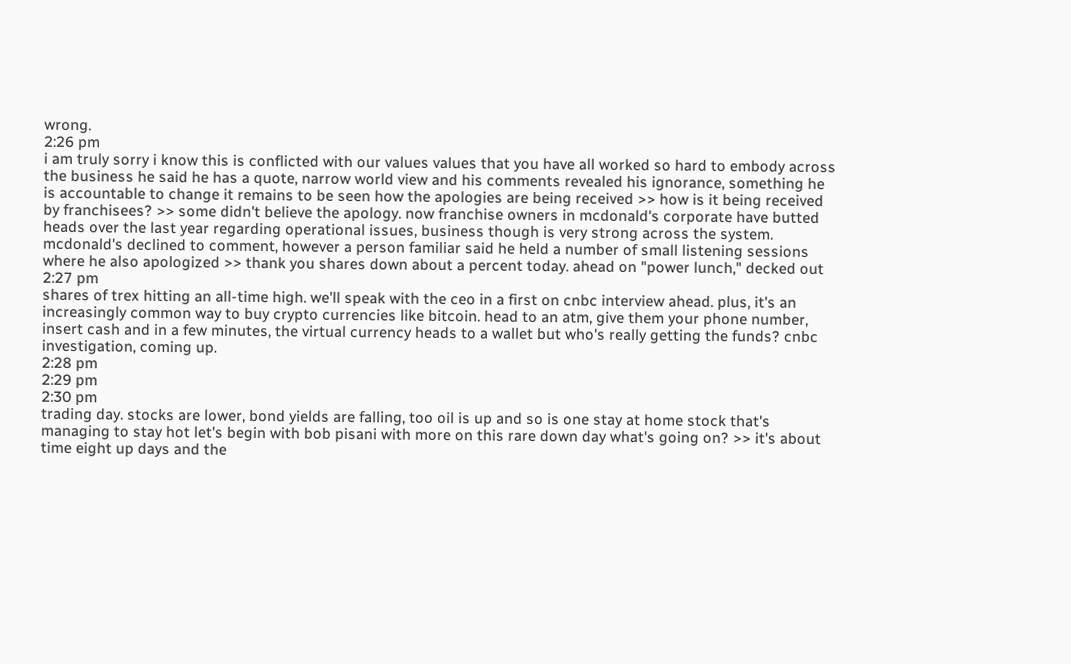wrong.
2:26 pm
i am truly sorry i know this is conflicted with our values values that you have all worked so hard to embody across the business he said he has a quote, narrow world view and his comments revealed his ignorance, something he is accountable to change it remains to be seen how the apologies are being received >> how is it being received by franchisees? >> some didn't believe the apology. now franchise owners in mcdonald's corporate have butted heads over the last year regarding operational issues, business though is very strong across the system. mcdonald's declined to comment, however a person familiar said he held a number of small listening sessions where he also apologized >> thank you shares down about a percent today. ahead on "power lunch," decked out
2:27 pm
shares of trex hitting an all-time high. we'll speak with the ceo in a first on cnbc interview ahead. plus, it's an increasingly common way to buy crypto currencies like bitcoin. head to an atm, give them your phone number, insert cash and in a few minutes, the virtual currency heads to a wallet but who's really getting the funds? cnbc investigation, coming up.
2:28 pm
2:29 pm
2:30 pm
trading day. stocks are lower, bond yields are falling, too oil is up and so is one stay at home stock that's managing to stay hot let's begin with bob pisani with more on this rare down day what's going on? >> it's about time eight up days and the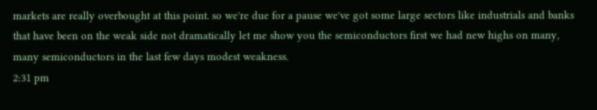markets are really overbought at this point. so we're due for a pause we've got some large sectors like industrials and banks that have been on the weak side not dramatically let me show you the semiconductors first we had new highs on many, many semiconductors in the last few days modest weakness.
2:31 pm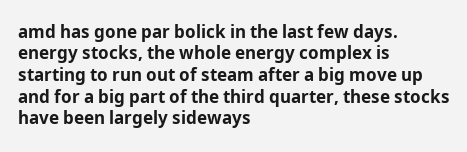amd has gone par bolick in the last few days. energy stocks, the whole energy complex is starting to run out of steam after a big move up and for a big part of the third quarter, these stocks have been largely sideways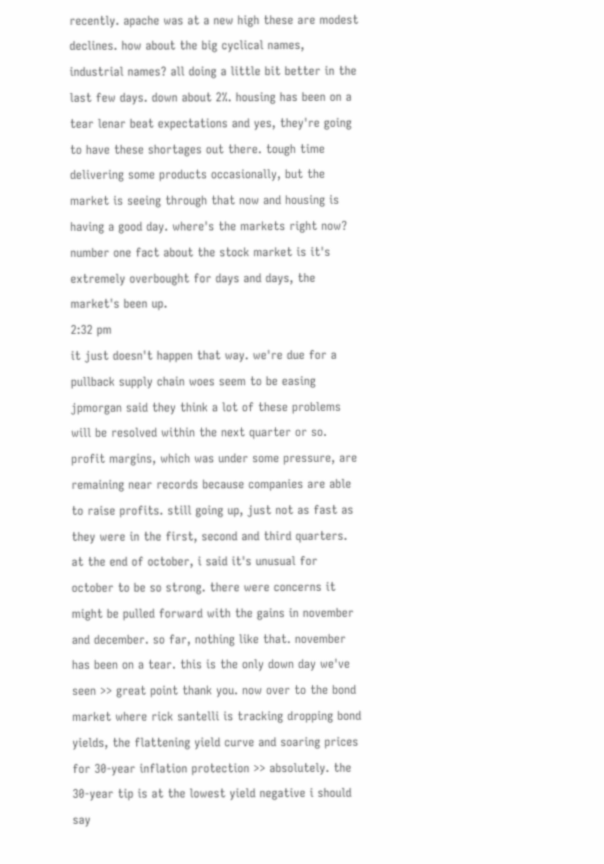recently. apache was at a new high these are modest declines. how about the big cyclical names, industrial names? all doing a little bit better in the last few days. down about 2%. housing has been on a tear lenar beat expectations and yes, they're going to have these shortages out there. tough time delivering some products occasionally, but the market is seeing through that now and housing is having a good day. where's the markets right now? number one fact about the stock market is it's extremely overbought for days and days, the market's been up.
2:32 pm
it just doesn't happen that way. we're due for a pullback supply chain woes seem to be easing jpmorgan said they think a lot of these problems will be resolved within the next quarter or so. profit margins, which was under some pressure, are remaining near records because companies are able to raise profits. still going up, just not as fast as they were in the first, second and third quarters. at the end of october, i said it's unusual for october to be so strong. there were concerns it might be pulled forward with the gains in november and december. so far, nothing like that. november has been on a tear. this is the only down day we've seen >> great point thank you. now over to the bond market where rick santelli is tracking dropping bond yields, the flattening yield curve and soaring prices for 30-year inflation protection >> absolutely. the 30-year tip is at the lowest yield negative i should say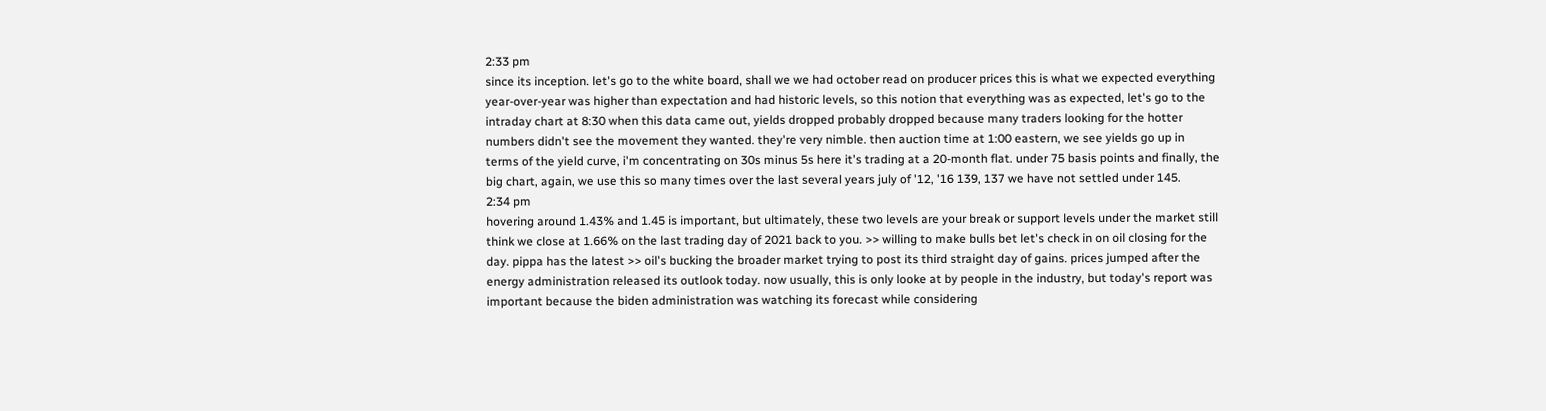2:33 pm
since its inception. let's go to the white board, shall we we had october read on producer prices this is what we expected everything year-over-year was higher than expectation and had historic levels, so this notion that everything was as expected, let's go to the intraday chart at 8:30 when this data came out, yields dropped probably dropped because many traders looking for the hotter numbers didn't see the movement they wanted. they're very nimble. then auction time at 1:00 eastern, we see yields go up in terms of the yield curve, i'm concentrating on 30s minus 5s here it's trading at a 20-month flat. under 75 basis points and finally, the big chart, again, we use this so many times over the last several years july of '12, '16 139, 137 we have not settled under 145.
2:34 pm
hovering around 1.43% and 1.45 is important, but ultimately, these two levels are your break or support levels under the market still think we close at 1.66% on the last trading day of 2021 back to you. >> willing to make bulls bet let's check in on oil closing for the day. pippa has the latest >> oil's bucking the broader market trying to post its third straight day of gains. prices jumped after the energy administration released its outlook today. now usually, this is only looke at by people in the industry, but today's report was important because the biden administration was watching its forecast while considering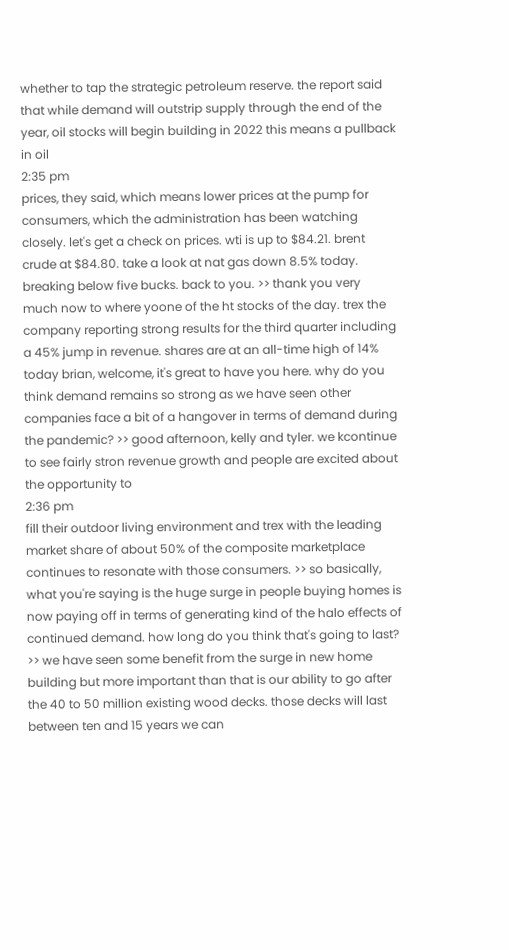whether to tap the strategic petroleum reserve. the report said that while demand will outstrip supply through the end of the year, oil stocks will begin building in 2022 this means a pullback in oil
2:35 pm
prices, they said, which means lower prices at the pump for consumers, which the administration has been watching closely. let's get a check on prices. wti is up to $84.21. brent crude at $84.80. take a look at nat gas down 8.5% today. breaking below five bucks. back to you. >> thank you very much now to where yoone of the ht stocks of the day. trex the company reporting strong results for the third quarter including a 45% jump in revenue. shares are at an all-time high of 14% today brian, welcome, it's great to have you here. why do you think demand remains so strong as we have seen other companies face a bit of a hangover in terms of demand during the pandemic? >> good afternoon, kelly and tyler. we kcontinue to see fairly stron revenue growth and people are excited about the opportunity to
2:36 pm
fill their outdoor living environment and trex with the leading market share of about 50% of the composite marketplace continues to resonate with those consumers. >> so basically, what you're saying is the huge surge in people buying homes is now paying off in terms of generating kind of the halo effects of continued demand. how long do you think that's going to last? >> we have seen some benefit from the surge in new home building but more important than that is our ability to go after the 40 to 50 million existing wood decks. those decks will last between ten and 15 years we can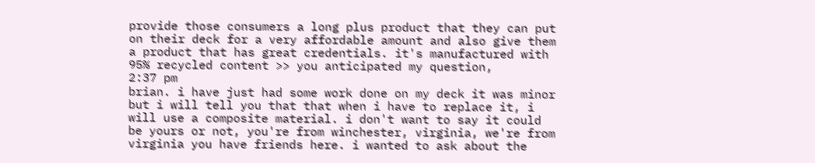provide those consumers a long plus product that they can put on their deck for a very affordable amount and also give them a product that has great credentials. it's manufactured with 95% recycled content >> you anticipated my question,
2:37 pm
brian. i have just had some work done on my deck it was minor but i will tell you that that when i have to replace it, i will use a composite material. i don't want to say it could be yours or not, you're from winchester, virginia, we're from virginia you have friends here. i wanted to ask about the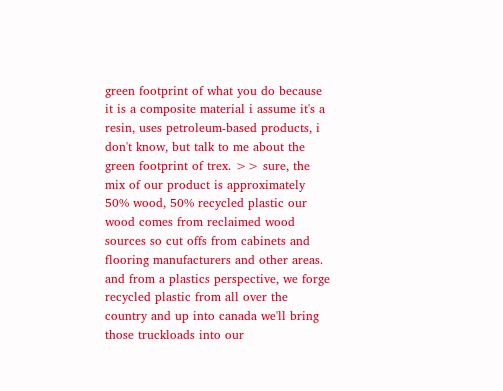green footprint of what you do because it is a composite material i assume it's a resin, uses petroleum-based products, i don't know, but talk to me about the green footprint of trex. >> sure, the mix of our product is approximately 50% wood, 50% recycled plastic our wood comes from reclaimed wood sources so cut offs from cabinets and flooring manufacturers and other areas. and from a plastics perspective, we forge recycled plastic from all over the country and up into canada we'll bring those truckloads into our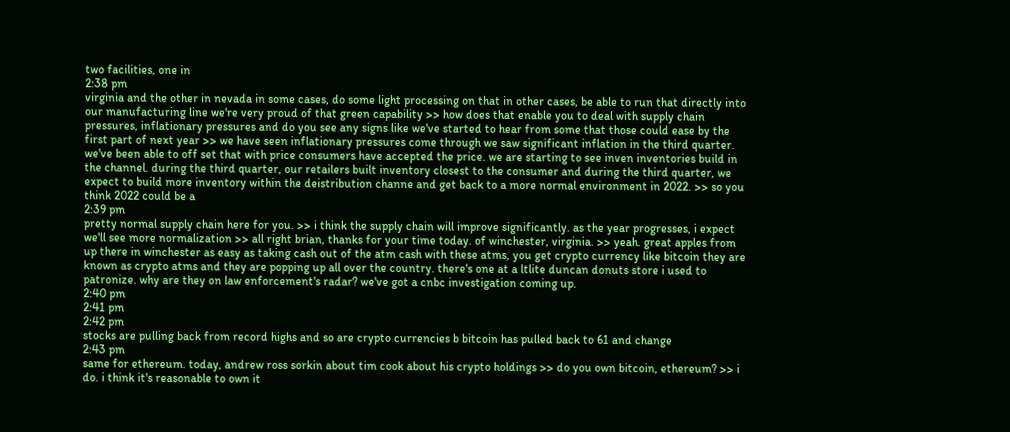two facilities, one in
2:38 pm
virginia and the other in nevada in some cases, do some light processing on that in other cases, be able to run that directly into our manufacturing line we're very proud of that green capability >> how does that enable you to deal with supply chain pressures, inflationary pressures and do you see any signs like we've started to hear from some that those could ease by the first part of next year >> we have seen inflationary pressures come through we saw significant inflation in the third quarter. we've been able to off set that with price consumers have accepted the price. we are starting to see inven inventories build in the channel. during the third quarter, our retailers built inventory closest to the consumer and during the third quarter, we expect to build more inventory within the deistribution channe and get back to a more normal environment in 2022. >> so you think 2022 could be a
2:39 pm
pretty normal supply chain here for you. >> i think the supply chain will improve significantly. as the year progresses, i expect we'll see more normalization >> all right brian, thanks for your time today. of winchester, virginia. >> yeah. great apples from up there in winchester as easy as taking cash out of the atm cash with these atms, you get crypto currency like bitcoin they are known as crypto atms and they are popping up all over the country. there's one at a ltlite duncan donuts store i used to patronize. why are they on law enforcement's radar? we've got a cnbc investigation coming up.
2:40 pm
2:41 pm
2:42 pm
stocks are pulling back from record highs and so are crypto currencies b bitcoin has pulled back to 61 and change
2:43 pm
same for ethereum. today, andrew ross sorkin about tim cook about his crypto holdings >> do you own bitcoin, ethereum? >> i do. i think it's reasonable to own it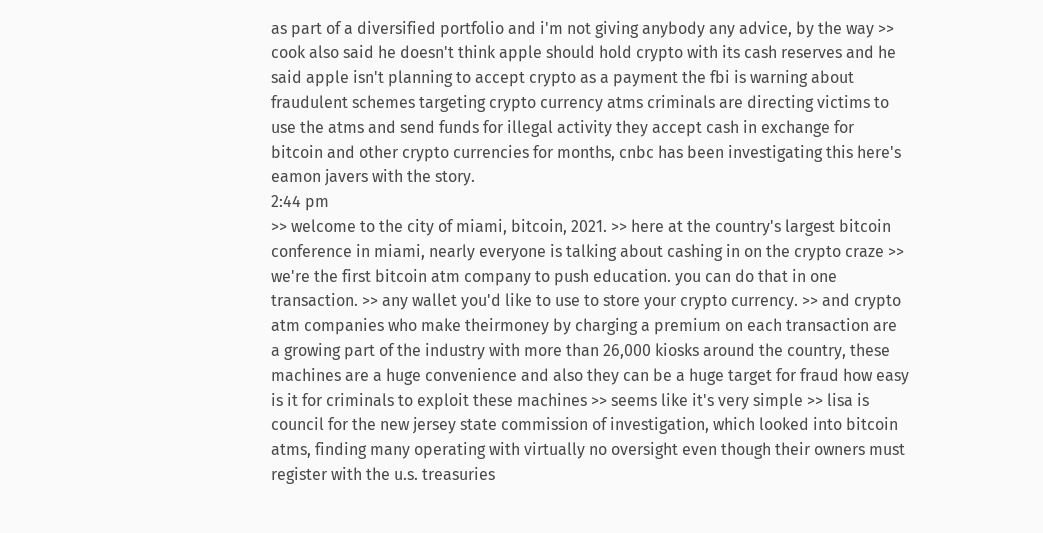as part of a diversified portfolio and i'm not giving anybody any advice, by the way >> cook also said he doesn't think apple should hold crypto with its cash reserves and he said apple isn't planning to accept crypto as a payment the fbi is warning about fraudulent schemes targeting crypto currency atms criminals are directing victims to use the atms and send funds for illegal activity they accept cash in exchange for bitcoin and other crypto currencies for months, cnbc has been investigating this here's eamon javers with the story.
2:44 pm
>> welcome to the city of miami, bitcoin, 2021. >> here at the country's largest bitcoin conference in miami, nearly everyone is talking about cashing in on the crypto craze >> we're the first bitcoin atm company to push education. you can do that in one transaction. >> any wallet you'd like to use to store your crypto currency. >> and crypto atm companies who make theirmoney by charging a premium on each transaction are a growing part of the industry with more than 26,000 kiosks around the country, these machines are a huge convenience and also they can be a huge target for fraud how easy is it for criminals to exploit these machines >> seems like it's very simple >> lisa is council for the new jersey state commission of investigation, which looked into bitcoin atms, finding many operating with virtually no oversight even though their owners must register with the u.s. treasuries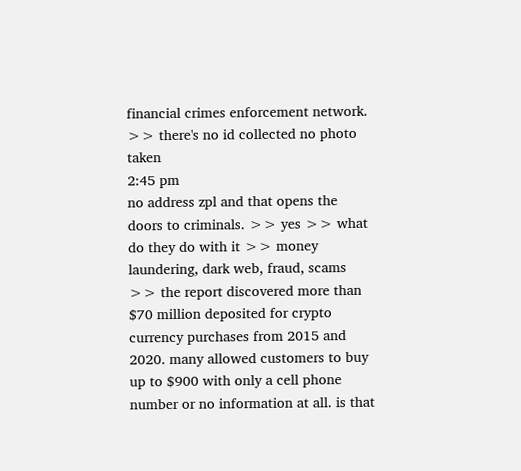financial crimes enforcement network. >> there's no id collected no photo taken
2:45 pm
no address zpl and that opens the doors to criminals. >> yes >> what do they do with it >> money laundering, dark web, fraud, scams >> the report discovered more than $70 million deposited for crypto currency purchases from 2015 and 2020. many allowed customers to buy up to $900 with only a cell phone number or no information at all. is that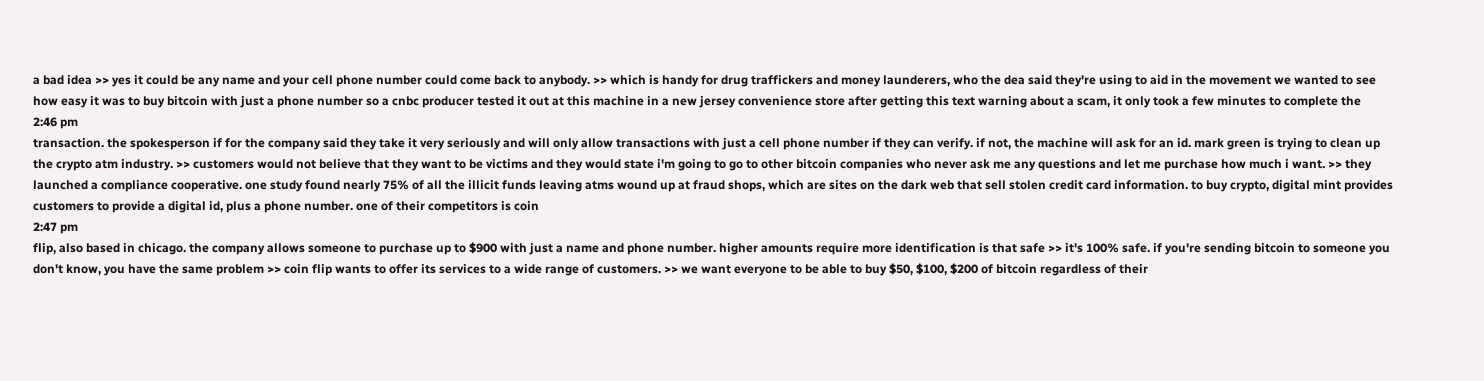a bad idea >> yes it could be any name and your cell phone number could come back to anybody. >> which is handy for drug traffickers and money launderers, who the dea said they're using to aid in the movement we wanted to see how easy it was to buy bitcoin with just a phone number so a cnbc producer tested it out at this machine in a new jersey convenience store after getting this text warning about a scam, it only took a few minutes to complete the
2:46 pm
transaction. the spokesperson if for the company said they take it very seriously and will only allow transactions with just a cell phone number if they can verify. if not, the machine will ask for an id. mark green is trying to clean up the crypto atm industry. >> customers would not believe that they want to be victims and they would state i'm going to go to other bitcoin companies who never ask me any questions and let me purchase how much i want. >> they launched a compliance cooperative. one study found nearly 75% of all the illicit funds leaving atms wound up at fraud shops, which are sites on the dark web that sell stolen credit card information. to buy crypto, digital mint provides customers to provide a digital id, plus a phone number. one of their competitors is coin
2:47 pm
flip, also based in chicago. the company allows someone to purchase up to $900 with just a name and phone number. higher amounts require more identification is that safe >> it's 100% safe. if you're sending bitcoin to someone you don't know, you have the same problem >> coin flip wants to offer its services to a wide range of customers. >> we want everyone to be able to buy $50, $100, $200 of bitcoin regardless of their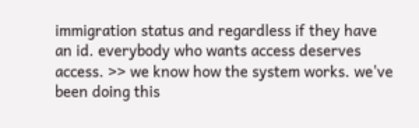immigration status and regardless if they have an id. everybody who wants access deserves access. >> we know how the system works. we've been doing this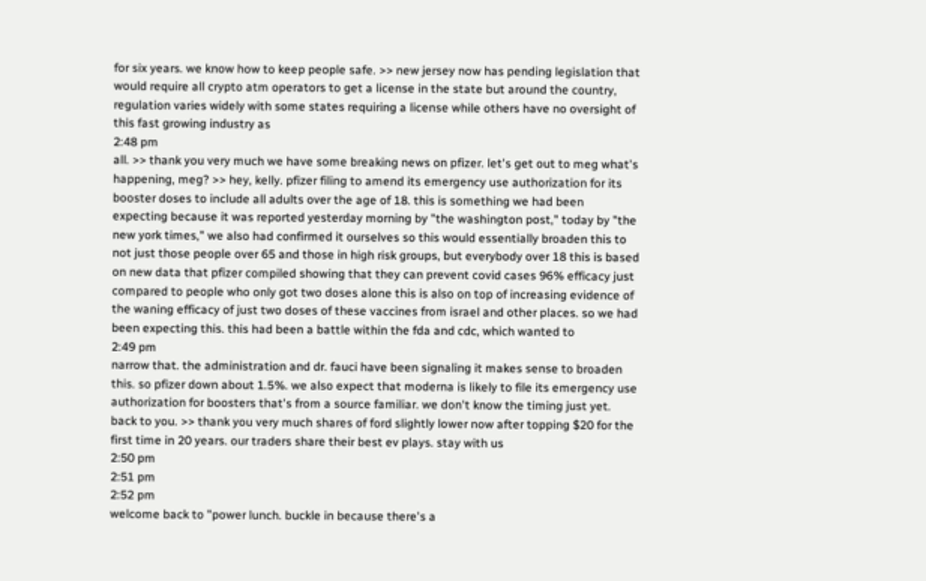for six years. we know how to keep people safe. >> new jersey now has pending legislation that would require all crypto atm operators to get a license in the state but around the country, regulation varies widely with some states requiring a license while others have no oversight of this fast growing industry as
2:48 pm
all. >> thank you very much we have some breaking news on pfizer. let's get out to meg what's happening, meg? >> hey, kelly. pfizer filing to amend its emergency use authorization for its booster doses to include all adults over the age of 18. this is something we had been expecting because it was reported yesterday morning by "the washington post," today by "the new york times," we also had confirmed it ourselves so this would essentially broaden this to not just those people over 65 and those in high risk groups, but everybody over 18 this is based on new data that pfizer compiled showing that they can prevent covid cases 96% efficacy just compared to people who only got two doses alone this is also on top of increasing evidence of the waning efficacy of just two doses of these vaccines from israel and other places. so we had been expecting this. this had been a battle within the fda and cdc, which wanted to
2:49 pm
narrow that. the administration and dr. fauci have been signaling it makes sense to broaden this. so pfizer down about 1.5%. we also expect that moderna is likely to file its emergency use authorization for boosters that's from a source familiar. we don't know the timing just yet. back to you. >> thank you very much shares of ford slightly lower now after topping $20 for the first time in 20 years. our traders share their best ev plays. stay with us
2:50 pm
2:51 pm
2:52 pm
welcome back to "power lunch. buckle in because there's a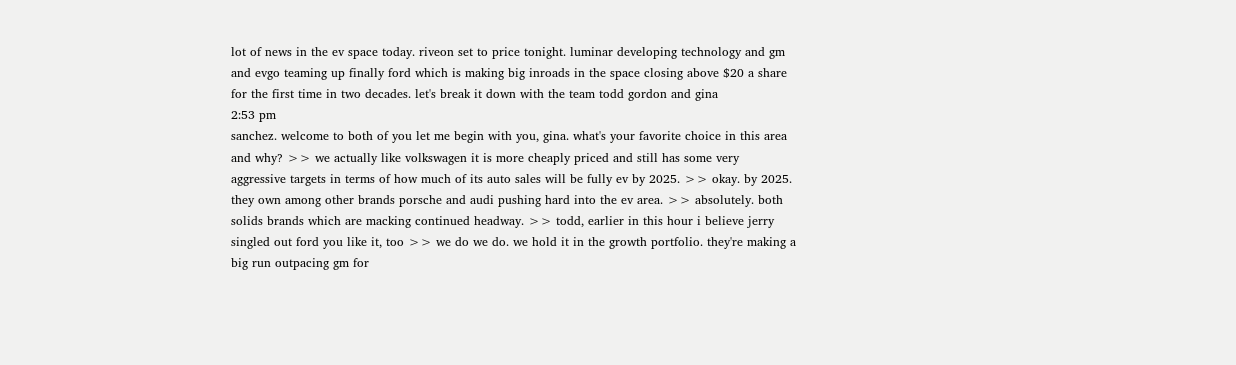lot of news in the ev space today. riveon set to price tonight. luminar developing technology and gm and evgo teaming up finally ford which is making big inroads in the space closing above $20 a share for the first time in two decades. let's break it down with the team todd gordon and gina
2:53 pm
sanchez. welcome to both of you let me begin with you, gina. what's your favorite choice in this area and why? >> we actually like volkswagen it is more cheaply priced and still has some very aggressive targets in terms of how much of its auto sales will be fully ev by 2025. >> okay. by 2025. they own among other brands porsche and audi pushing hard into the ev area. >> absolutely. both solids brands which are macking continued headway. >> todd, earlier in this hour i believe jerry singled out ford you like it, too >> we do we do. we hold it in the growth portfolio. they're making a big run outpacing gm for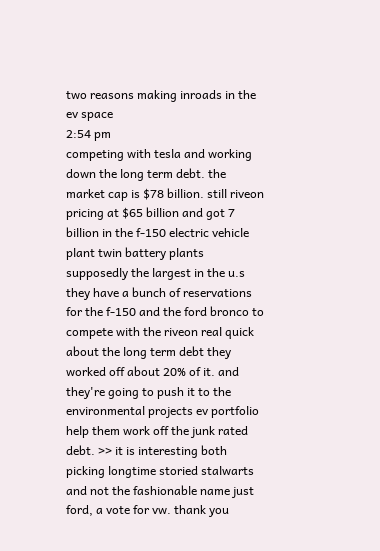two reasons making inroads in the ev space
2:54 pm
competing with tesla and working down the long term debt. the market cap is $78 billion. still riveon pricing at $65 billion and got 7 billion in the f-150 electric vehicle plant twin battery plants supposedly the largest in the u.s they have a bunch of reservations for the f-150 and the ford bronco to compete with the riveon real quick about the long term debt they worked off about 20% of it. and they're going to push it to the environmental projects ev portfolio help them work off the junk rated debt. >> it is interesting both picking longtime storied stalwarts and not the fashionable name just ford, a vote for vw. thank you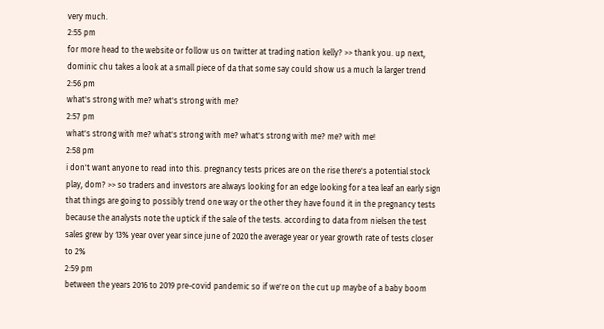very much.
2:55 pm
for more head to the website or follow us on twitter at trading nation kelly? >> thank you. up next, dominic chu takes a look at a small piece of da that some say could show us a much la larger trend
2:56 pm
what's strong with me? what's strong with me?
2:57 pm
what's strong with me? what's strong with me? what's strong with me? me? with me!
2:58 pm
i don't want anyone to read into this. pregnancy tests prices are on the rise there's a potential stock play, dom? >> so traders and investors are always looking for an edge looking for a tea leaf an early sign that things are going to possibly trend one way or the other they have found it in the pregnancy tests because the analysts note the uptick if the sale of the tests. according to data from nielsen the test sales grew by 13% year over year since june of 2020 the average year or year growth rate of tests closer to 2%
2:59 pm
between the years 2016 to 2019 pre-covid pandemic so if we're on the cut up maybe of a baby boom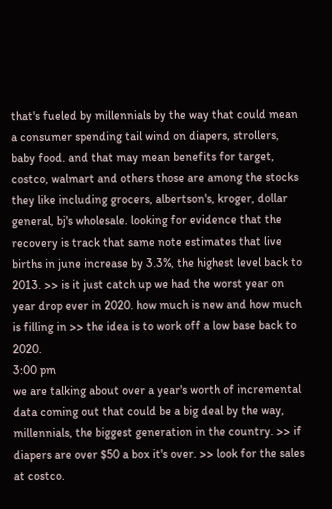that's fueled by millennials by the way that could mean a consumer spending tail wind on diapers, strollers, baby food. and that may mean benefits for target, costco, walmart and others those are among the stocks they like including grocers, albertson's, kroger, dollar general, bj's wholesale. looking for evidence that the recovery is track that same note estimates that live births in june increase by 3.3%, the highest level back to 2013. >> is it just catch up we had the worst year on year drop ever in 2020. how much is new and how much is filling in >> the idea is to work off a low base back to 2020.
3:00 pm
we are talking about over a year's worth of incremental data coming out that could be a big deal by the way, millennials, the biggest generation in the country. >> if diapers are over $50 a box it's over. >> look for the sales at costco.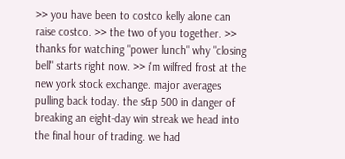>> you have been to costco kelly alone can raise costco. >> the two of you together. >> thanks for watching "power lunch" why "closing bell" starts right now. >> i'm wilfred frost at the new york stock exchange. major averages pulling back today. the s&p 500 in danger of breaking an eight-day win streak we head into the final hour of trading. we had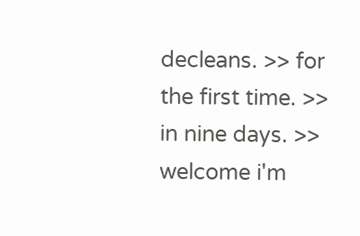decleans. >> for the first time. >> in nine days. >> welcome i'm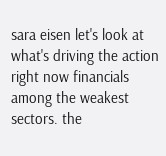sara eisen let's look at what's driving the action right now financials among the weakest sectors. the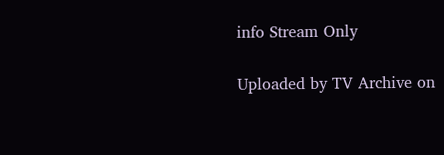info Stream Only

Uploaded by TV Archive on